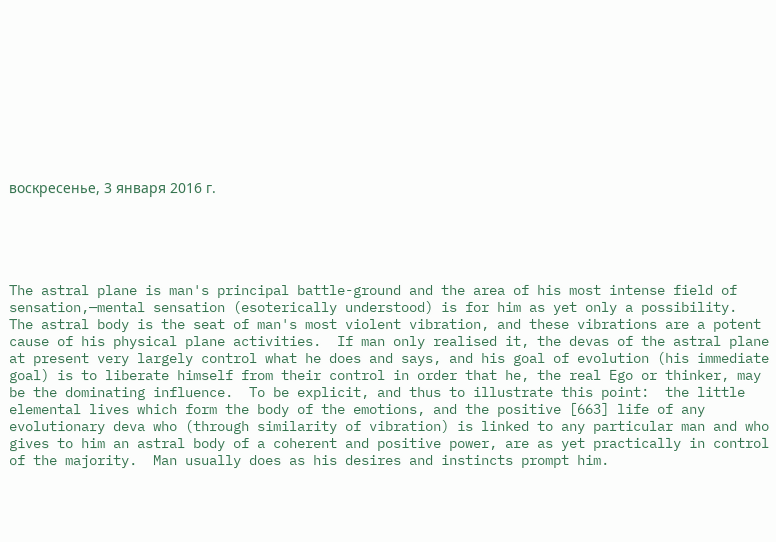воскресенье, 3 января 2016 г.





The astral plane is man's principal battle-ground and the area of his most intense field of sensation,—mental sensation (esoterically understood) is for him as yet only a possibility.  The astral body is the seat of man's most violent vibration, and these vibrations are a potent cause of his physical plane activities.  If man only realised it, the devas of the astral plane at present very largely control what he does and says, and his goal of evolution (his immediate goal) is to liberate himself from their control in order that he, the real Ego or thinker, may be the dominating influence.  To be explicit, and thus to illustrate this point:  the little elemental lives which form the body of the emotions, and the positive [663] life of any evolutionary deva who (through similarity of vibration) is linked to any particular man and who gives to him an astral body of a coherent and positive power, are as yet practically in control of the majority.  Man usually does as his desires and instincts prompt him.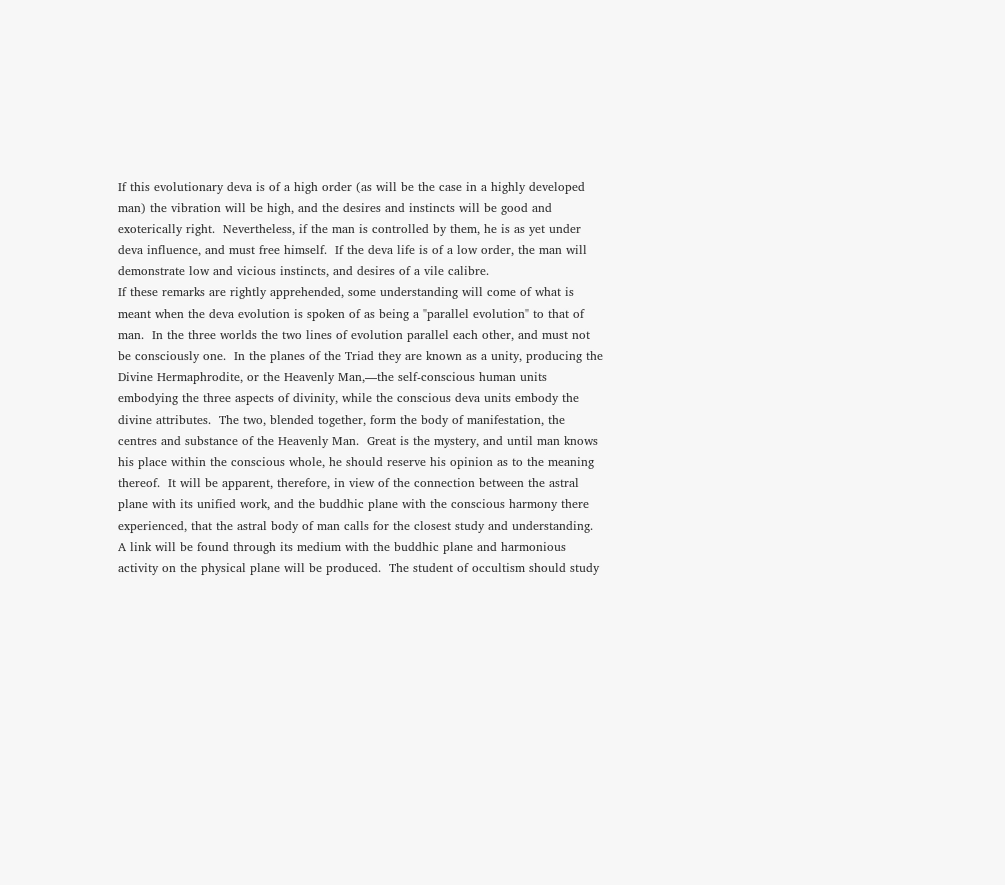If this evolutionary deva is of a high order (as will be the case in a highly developed man) the vibration will be high, and the desires and instincts will be good and exoterically right.  Nevertheless, if the man is controlled by them, he is as yet under deva influence, and must free himself.  If the deva life is of a low order, the man will demonstrate low and vicious instincts, and desires of a vile calibre.
If these remarks are rightly apprehended, some understanding will come of what is meant when the deva evolution is spoken of as being a "parallel evolution" to that of man.  In the three worlds the two lines of evolution parallel each other, and must not be consciously one.  In the planes of the Triad they are known as a unity, producing the Divine Hermaphrodite, or the Heavenly Man,—the self-conscious human units embodying the three aspects of divinity, while the conscious deva units embody the divine attributes.  The two, blended together, form the body of manifestation, the centres and substance of the Heavenly Man.  Great is the mystery, and until man knows his place within the conscious whole, he should reserve his opinion as to the meaning thereof.  It will be apparent, therefore, in view of the connection between the astral plane with its unified work, and the buddhic plane with the conscious harmony there experienced, that the astral body of man calls for the closest study and understanding.  A link will be found through its medium with the buddhic plane and harmonious activity on the physical plane will be produced.  The student of occultism should study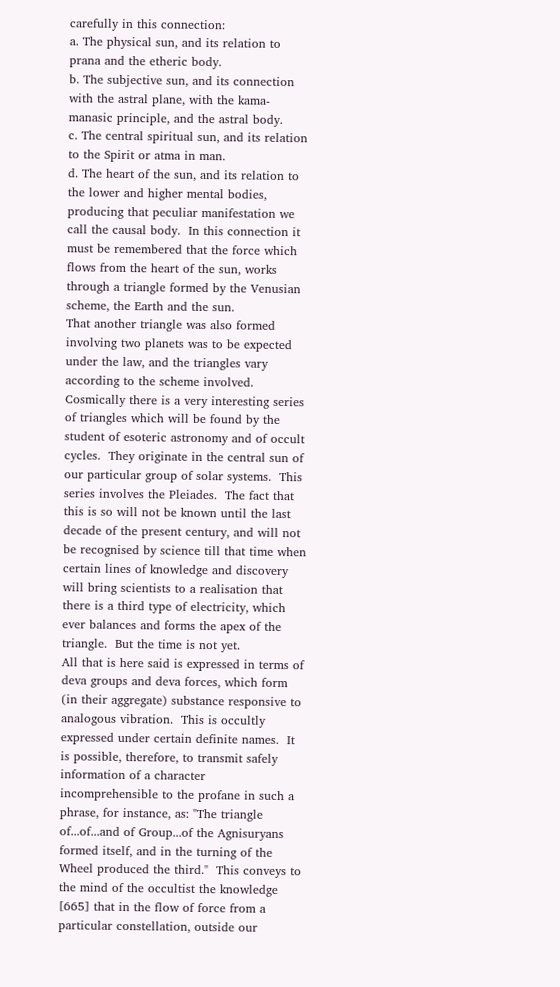carefully in this connection:
a. The physical sun, and its relation to prana and the etheric body.
b. The subjective sun, and its connection with the astral plane, with the kama-manasic principle, and the astral body.
c. The central spiritual sun, and its relation to the Spirit or atma in man.
d. The heart of the sun, and its relation to the lower and higher mental bodies, producing that peculiar manifestation we call the causal body.  In this connection it must be remembered that the force which flows from the heart of the sun, works through a triangle formed by the Venusian scheme, the Earth and the sun.
That another triangle was also formed involving two planets was to be expected under the law, and the triangles vary according to the scheme involved.
Cosmically there is a very interesting series of triangles which will be found by the student of esoteric astronomy and of occult cycles.  They originate in the central sun of our particular group of solar systems.  This series involves the Pleiades.  The fact that this is so will not be known until the last decade of the present century, and will not be recognised by science till that time when certain lines of knowledge and discovery will bring scientists to a realisation that there is a third type of electricity, which ever balances and forms the apex of the triangle.  But the time is not yet.
All that is here said is expressed in terms of deva groups and deva forces, which form (in their aggregate) substance responsive to analogous vibration.  This is occultly expressed under certain definite names.  It is possible, therefore, to transmit safely information of a character incomprehensible to the profane in such a phrase, for instance, as: "The triangle of...of...and of Group...of the Agnisuryans formed itself, and in the turning of the Wheel produced the third."  This conveys to the mind of the occultist the knowledge [665] that in the flow of force from a particular constellation, outside our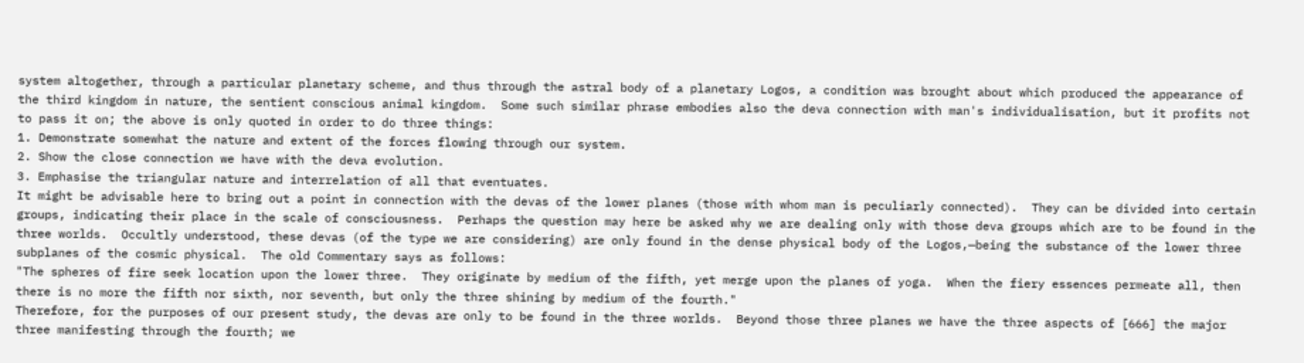system altogether, through a particular planetary scheme, and thus through the astral body of a planetary Logos, a condition was brought about which produced the appearance of the third kingdom in nature, the sentient conscious animal kingdom.  Some such similar phrase embodies also the deva connection with man's individualisation, but it profits not to pass it on; the above is only quoted in order to do three things:
1. Demonstrate somewhat the nature and extent of the forces flowing through our system.
2. Show the close connection we have with the deva evolution.
3. Emphasise the triangular nature and interrelation of all that eventuates.
It might be advisable here to bring out a point in connection with the devas of the lower planes (those with whom man is peculiarly connected).  They can be divided into certain groups, indicating their place in the scale of consciousness.  Perhaps the question may here be asked why we are dealing only with those deva groups which are to be found in the three worlds.  Occultly understood, these devas (of the type we are considering) are only found in the dense physical body of the Logos,—being the substance of the lower three subplanes of the cosmic physical.  The old Commentary says as follows:
"The spheres of fire seek location upon the lower three.  They originate by medium of the fifth, yet merge upon the planes of yoga.  When the fiery essences permeate all, then there is no more the fifth nor sixth, nor seventh, but only the three shining by medium of the fourth."
Therefore, for the purposes of our present study, the devas are only to be found in the three worlds.  Beyond those three planes we have the three aspects of [666] the major three manifesting through the fourth; we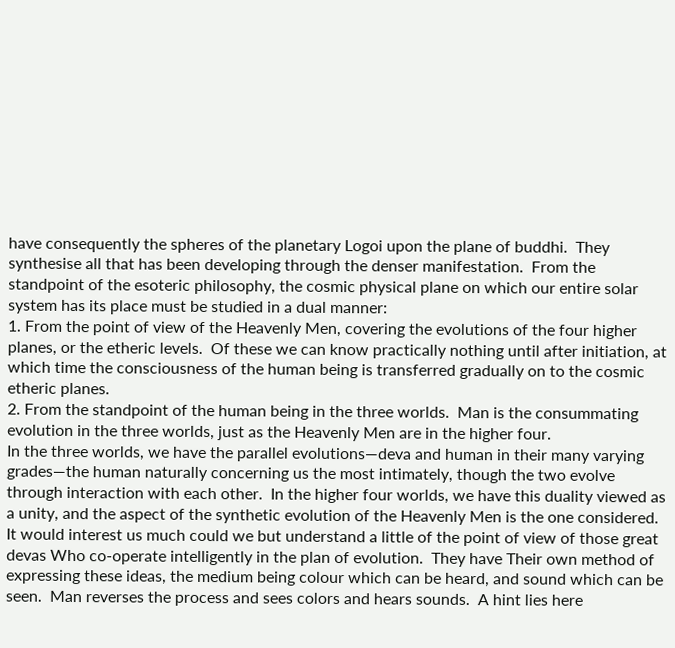have consequently the spheres of the planetary Logoi upon the plane of buddhi.  They synthesise all that has been developing through the denser manifestation.  From the standpoint of the esoteric philosophy, the cosmic physical plane on which our entire solar system has its place must be studied in a dual manner:
1. From the point of view of the Heavenly Men, covering the evolutions of the four higher planes, or the etheric levels.  Of these we can know practically nothing until after initiation, at which time the consciousness of the human being is transferred gradually on to the cosmic etheric planes.
2. From the standpoint of the human being in the three worlds.  Man is the consummating evolution in the three worlds, just as the Heavenly Men are in the higher four.
In the three worlds, we have the parallel evolutions—deva and human in their many varying grades—the human naturally concerning us the most intimately, though the two evolve through interaction with each other.  In the higher four worlds, we have this duality viewed as a unity, and the aspect of the synthetic evolution of the Heavenly Men is the one considered.  It would interest us much could we but understand a little of the point of view of those great devas Who co-operate intelligently in the plan of evolution.  They have Their own method of expressing these ideas, the medium being colour which can be heard, and sound which can be seen.  Man reverses the process and sees colors and hears sounds.  A hint lies here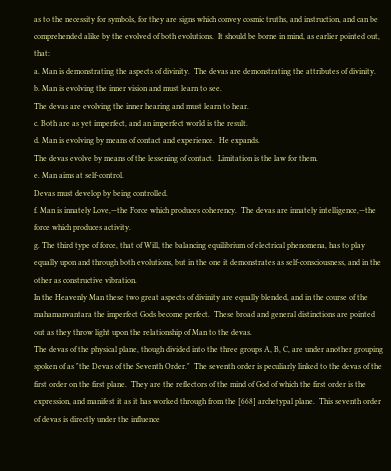as to the necessity for symbols, for they are signs which convey cosmic truths, and instruction, and can be comprehended alike by the evolved of both evolutions.  It should be borne in mind, as earlier pointed out, that:
a. Man is demonstrating the aspects of divinity.  The devas are demonstrating the attributes of divinity.
b. Man is evolving the inner vision and must learn to see.
The devas are evolving the inner hearing and must learn to hear.
c. Both are as yet imperfect, and an imperfect world is the result.
d. Man is evolving by means of contact and experience.  He expands.
The devas evolve by means of the lessening of contact.  Limitation is the law for them.
e. Man aims at self-control.
Devas must develop by being controlled.
f. Man is innately Love,—the Force which produces coherency.  The devas are innately intelligence,—the force which produces activity.
g. The third type of force, that of Will, the balancing equilibrium of electrical phenomena, has to play equally upon and through both evolutions, but in the one it demonstrates as self-consciousness, and in the other as constructive vibration.
In the Heavenly Man these two great aspects of divinity are equally blended, and in the course of the mahamanvantara the imperfect Gods become perfect.  These broad and general distinctions are pointed out as they throw light upon the relationship of Man to the devas.
The devas of the physical plane, though divided into the three groups A, B, C, are under another grouping spoken of as "the Devas of the Seventh Order."  The seventh order is peculiarly linked to the devas of the first order on the first plane.  They are the reflectors of the mind of God of which the first order is the expression, and manifest it as it has worked through from the [668] archetypal plane.  This seventh order of devas is directly under the influence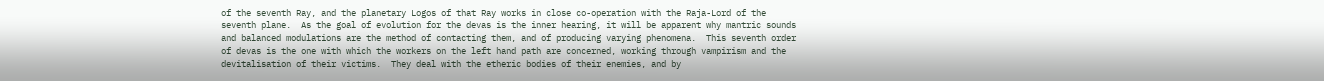of the seventh Ray, and the planetary Logos of that Ray works in close co-operation with the Raja-Lord of the seventh plane.  As the goal of evolution for the devas is the inner hearing, it will be apparent why mantric sounds and balanced modulations are the method of contacting them, and of producing varying phenomena.  This seventh order of devas is the one with which the workers on the left hand path are concerned, working through vampirism and the devitalisation of their victims.  They deal with the etheric bodies of their enemies, and by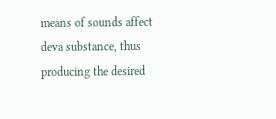means of sounds affect deva substance, thus producing the desired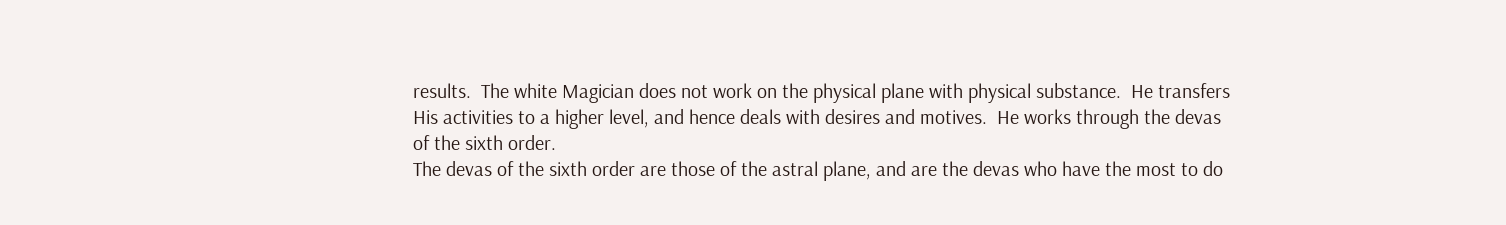results.  The white Magician does not work on the physical plane with physical substance.  He transfers His activities to a higher level, and hence deals with desires and motives.  He works through the devas of the sixth order.
The devas of the sixth order are those of the astral plane, and are the devas who have the most to do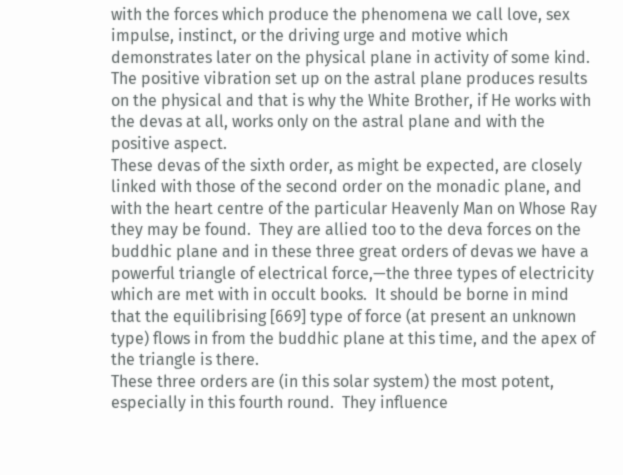with the forces which produce the phenomena we call love, sex impulse, instinct, or the driving urge and motive which demonstrates later on the physical plane in activity of some kind.  The positive vibration set up on the astral plane produces results on the physical and that is why the White Brother, if He works with the devas at all, works only on the astral plane and with the positive aspect.
These devas of the sixth order, as might be expected, are closely linked with those of the second order on the monadic plane, and with the heart centre of the particular Heavenly Man on Whose Ray they may be found.  They are allied too to the deva forces on the buddhic plane and in these three great orders of devas we have a powerful triangle of electrical force,—the three types of electricity which are met with in occult books.  It should be borne in mind that the equilibrising [669] type of force (at present an unknown type) flows in from the buddhic plane at this time, and the apex of the triangle is there.
These three orders are (in this solar system) the most potent, especially in this fourth round.  They influence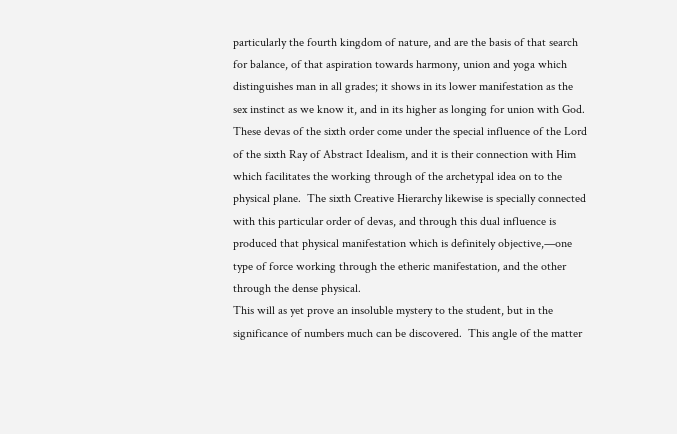particularly the fourth kingdom of nature, and are the basis of that search for balance, of that aspiration towards harmony, union and yoga which distinguishes man in all grades; it shows in its lower manifestation as the sex instinct as we know it, and in its higher as longing for union with God.
These devas of the sixth order come under the special influence of the Lord of the sixth Ray of Abstract Idealism, and it is their connection with Him which facilitates the working through of the archetypal idea on to the physical plane.  The sixth Creative Hierarchy likewise is specially connected with this particular order of devas, and through this dual influence is produced that physical manifestation which is definitely objective,—one type of force working through the etheric manifestation, and the other through the dense physical.
This will as yet prove an insoluble mystery to the student, but in the significance of numbers much can be discovered.  This angle of the matter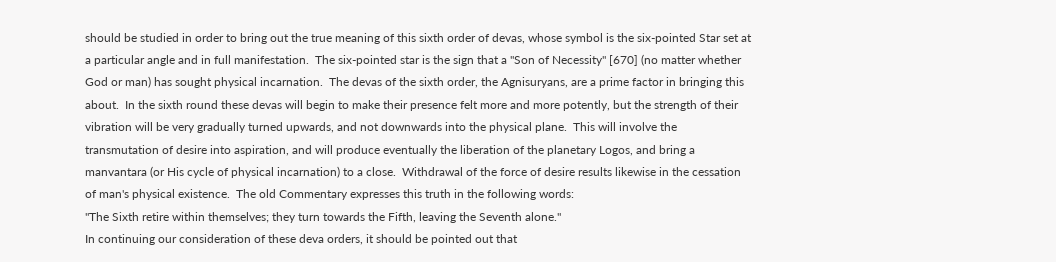should be studied in order to bring out the true meaning of this sixth order of devas, whose symbol is the six-pointed Star set at a particular angle and in full manifestation.  The six-pointed star is the sign that a "Son of Necessity" [670] (no matter whether God or man) has sought physical incarnation.  The devas of the sixth order, the Agnisuryans, are a prime factor in bringing this about.  In the sixth round these devas will begin to make their presence felt more and more potently, but the strength of their vibration will be very gradually turned upwards, and not downwards into the physical plane.  This will involve the transmutation of desire into aspiration, and will produce eventually the liberation of the planetary Logos, and bring a manvantara (or His cycle of physical incarnation) to a close.  Withdrawal of the force of desire results likewise in the cessation of man's physical existence.  The old Commentary expresses this truth in the following words:
"The Sixth retire within themselves; they turn towards the Fifth, leaving the Seventh alone."
In continuing our consideration of these deva orders, it should be pointed out that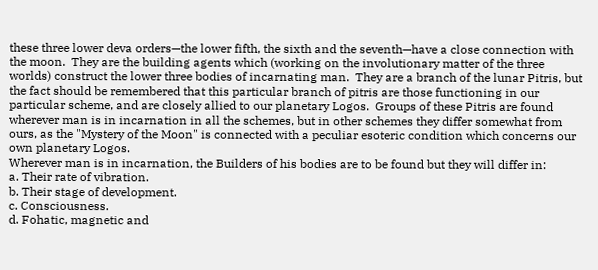these three lower deva orders—the lower fifth, the sixth and the seventh—have a close connection with the moon.  They are the building agents which (working on the involutionary matter of the three worlds) construct the lower three bodies of incarnating man.  They are a branch of the lunar Pitris, but the fact should be remembered that this particular branch of pitris are those functioning in our particular scheme, and are closely allied to our planetary Logos.  Groups of these Pitris are found wherever man is in incarnation in all the schemes, but in other schemes they differ somewhat from ours, as the "Mystery of the Moon" is connected with a peculiar esoteric condition which concerns our own planetary Logos.
Wherever man is in incarnation, the Builders of his bodies are to be found but they will differ in:
a. Their rate of vibration.
b. Their stage of development.
c. Consciousness.
d. Fohatic, magnetic and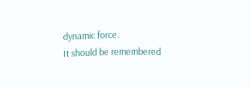dynamic force.
It should be remembered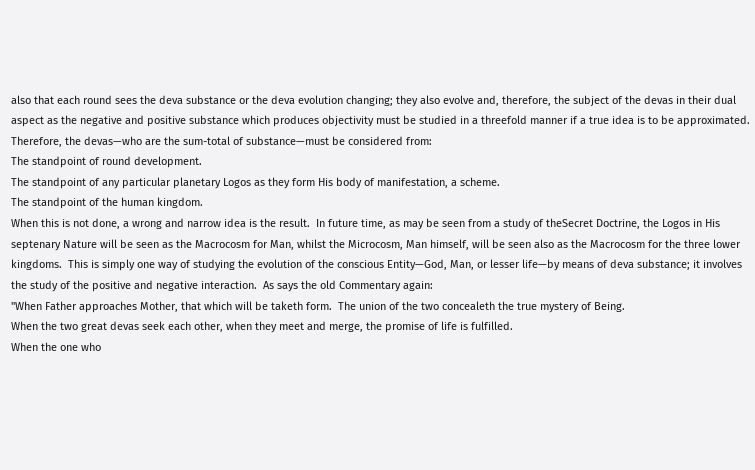also that each round sees the deva substance or the deva evolution changing; they also evolve and, therefore, the subject of the devas in their dual aspect as the negative and positive substance which produces objectivity must be studied in a threefold manner if a true idea is to be approximated.  Therefore, the devas—who are the sum-total of substance—must be considered from:
The standpoint of round development.
The standpoint of any particular planetary Logos as they form His body of manifestation, a scheme.
The standpoint of the human kingdom.
When this is not done, a wrong and narrow idea is the result.  In future time, as may be seen from a study of theSecret Doctrine, the Logos in His septenary Nature will be seen as the Macrocosm for Man, whilst the Microcosm, Man himself, will be seen also as the Macrocosm for the three lower kingdoms.  This is simply one way of studying the evolution of the conscious Entity—God, Man, or lesser life—by means of deva substance; it involves the study of the positive and negative interaction.  As says the old Commentary again:
"When Father approaches Mother, that which will be taketh form.  The union of the two concealeth the true mystery of Being.
When the two great devas seek each other, when they meet and merge, the promise of life is fulfilled.
When the one who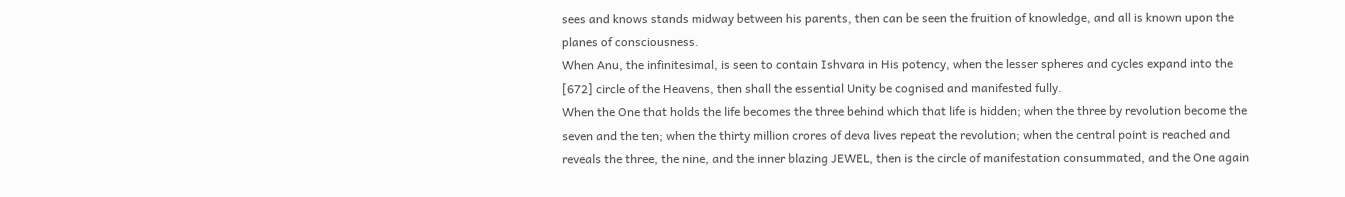sees and knows stands midway between his parents, then can be seen the fruition of knowledge, and all is known upon the planes of consciousness.
When Anu, the infinitesimal, is seen to contain Ishvara in His potency, when the lesser spheres and cycles expand into the [672] circle of the Heavens, then shall the essential Unity be cognised and manifested fully.
When the One that holds the life becomes the three behind which that life is hidden; when the three by revolution become the seven and the ten; when the thirty million crores of deva lives repeat the revolution; when the central point is reached and reveals the three, the nine, and the inner blazing JEWEL, then is the circle of manifestation consummated, and the One again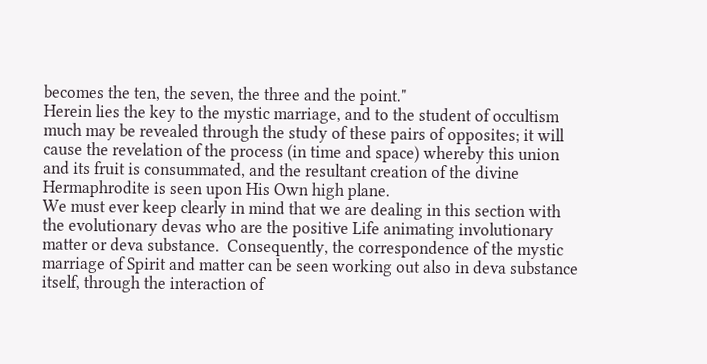becomes the ten, the seven, the three and the point."
Herein lies the key to the mystic marriage, and to the student of occultism much may be revealed through the study of these pairs of opposites; it will cause the revelation of the process (in time and space) whereby this union and its fruit is consummated, and the resultant creation of the divine Hermaphrodite is seen upon His Own high plane.
We must ever keep clearly in mind that we are dealing in this section with the evolutionary devas who are the positive Life animating involutionary matter or deva substance.  Consequently, the correspondence of the mystic marriage of Spirit and matter can be seen working out also in deva substance itself, through the interaction of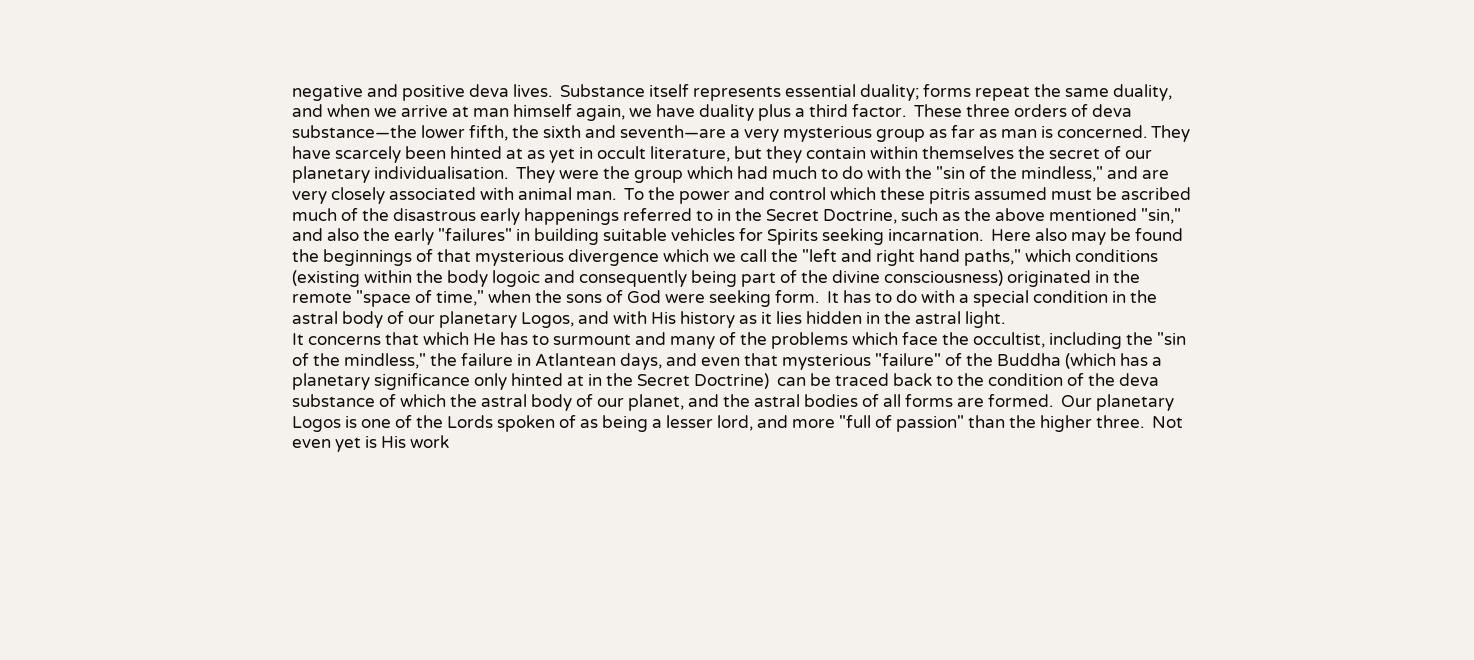negative and positive deva lives.  Substance itself represents essential duality; forms repeat the same duality, and when we arrive at man himself again, we have duality plus a third factor.  These three orders of deva substance—the lower fifth, the sixth and seventh—are a very mysterious group as far as man is concerned. They have scarcely been hinted at as yet in occult literature, but they contain within themselves the secret of our planetary individualisation.  They were the group which had much to do with the "sin of the mindless," and are very closely associated with animal man.  To the power and control which these pitris assumed must be ascribed much of the disastrous early happenings referred to in the Secret Doctrine, such as the above mentioned "sin," and also the early "failures" in building suitable vehicles for Spirits seeking incarnation.  Here also may be found the beginnings of that mysterious divergence which we call the "left and right hand paths," which conditions (existing within the body logoic and consequently being part of the divine consciousness) originated in the remote "space of time," when the sons of God were seeking form.  It has to do with a special condition in the astral body of our planetary Logos, and with His history as it lies hidden in the astral light.
It concerns that which He has to surmount and many of the problems which face the occultist, including the "sin of the mindless," the failure in Atlantean days, and even that mysterious "failure" of the Buddha (which has a planetary significance only hinted at in the Secret Doctrine)  can be traced back to the condition of the deva substance of which the astral body of our planet, and the astral bodies of all forms are formed.  Our planetary Logos is one of the Lords spoken of as being a lesser lord, and more "full of passion" than the higher three.  Not even yet is His work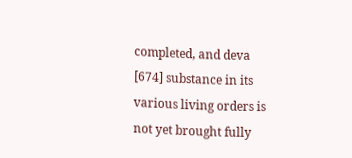completed, and deva [674] substance in its various living orders is not yet brought fully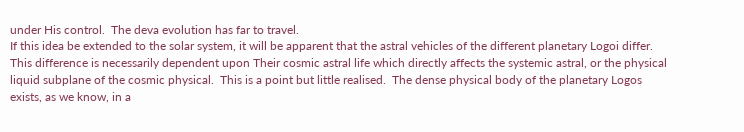under His control.  The deva evolution has far to travel.
If this idea be extended to the solar system, it will be apparent that the astral vehicles of the different planetary Logoi differ.  This difference is necessarily dependent upon Their cosmic astral life which directly affects the systemic astral, or the physical liquid subplane of the cosmic physical.  This is a point but little realised.  The dense physical body of the planetary Logos exists, as we know, in a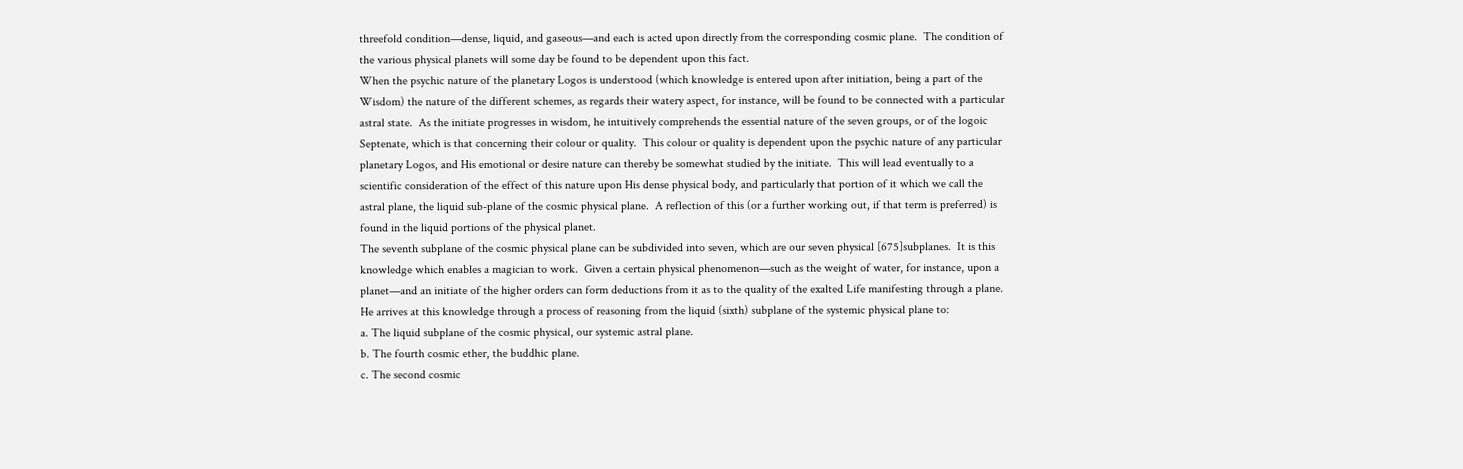threefold condition—dense, liquid, and gaseous—and each is acted upon directly from the corresponding cosmic plane.  The condition of the various physical planets will some day be found to be dependent upon this fact.
When the psychic nature of the planetary Logos is understood (which knowledge is entered upon after initiation, being a part of the Wisdom) the nature of the different schemes, as regards their watery aspect, for instance, will be found to be connected with a particular astral state.  As the initiate progresses in wisdom, he intuitively comprehends the essential nature of the seven groups, or of the logoic Septenate, which is that concerning their colour or quality.  This colour or quality is dependent upon the psychic nature of any particular planetary Logos, and His emotional or desire nature can thereby be somewhat studied by the initiate.  This will lead eventually to a scientific consideration of the effect of this nature upon His dense physical body, and particularly that portion of it which we call the astral plane, the liquid sub-plane of the cosmic physical plane.  A reflection of this (or a further working out, if that term is preferred) is found in the liquid portions of the physical planet.
The seventh subplane of the cosmic physical plane can be subdivided into seven, which are our seven physical [675]subplanes.  It is this knowledge which enables a magician to work.  Given a certain physical phenomenon—such as the weight of water, for instance, upon a planet—and an initiate of the higher orders can form deductions from it as to the quality of the exalted Life manifesting through a plane.  He arrives at this knowledge through a process of reasoning from the liquid (sixth) subplane of the systemic physical plane to:
a. The liquid subplane of the cosmic physical, our systemic astral plane.
b. The fourth cosmic ether, the buddhic plane.
c. The second cosmic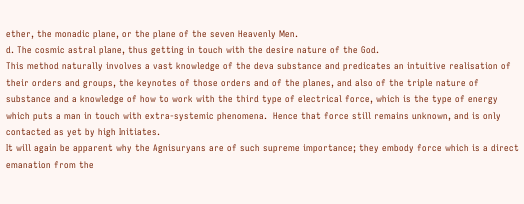ether, the monadic plane, or the plane of the seven Heavenly Men.
d. The cosmic astral plane, thus getting in touch with the desire nature of the God.
This method naturally involves a vast knowledge of the deva substance and predicates an intuitive realisation of their orders and groups, the keynotes of those orders and of the planes, and also of the triple nature of substance and a knowledge of how to work with the third type of electrical force, which is the type of energy which puts a man in touch with extra-systemic phenomena.  Hence that force still remains unknown, and is only contacted as yet by high Initiates.
It will again be apparent why the Agnisuryans are of such supreme importance; they embody force which is a direct emanation from the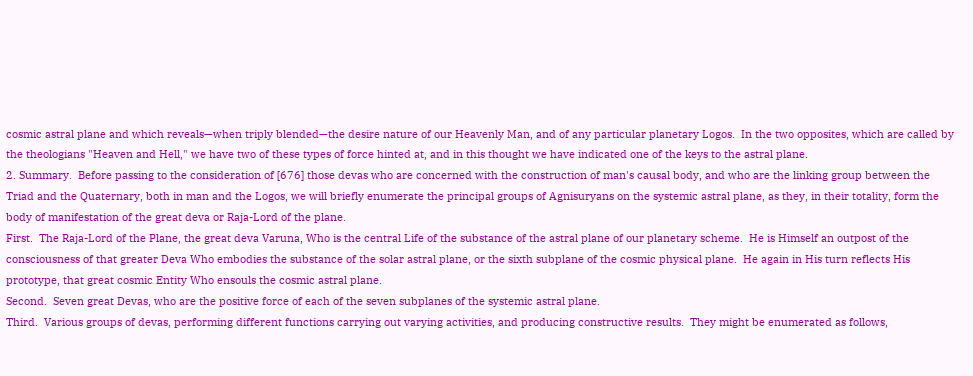cosmic astral plane and which reveals—when triply blended—the desire nature of our Heavenly Man, and of any particular planetary Logos.  In the two opposites, which are called by the theologians "Heaven and Hell," we have two of these types of force hinted at, and in this thought we have indicated one of the keys to the astral plane.
2. Summary.  Before passing to the consideration of [676] those devas who are concerned with the construction of man's causal body, and who are the linking group between the Triad and the Quaternary, both in man and the Logos, we will briefly enumerate the principal groups of Agnisuryans on the systemic astral plane, as they, in their totality, form the body of manifestation of the great deva or Raja-Lord of the plane.
First.  The Raja-Lord of the Plane, the great deva Varuna, Who is the central Life of the substance of the astral plane of our planetary scheme.  He is Himself an outpost of the consciousness of that greater Deva Who embodies the substance of the solar astral plane, or the sixth subplane of the cosmic physical plane.  He again in His turn reflects His prototype, that great cosmic Entity Who ensouls the cosmic astral plane.
Second.  Seven great Devas, who are the positive force of each of the seven subplanes of the systemic astral plane.
Third.  Various groups of devas, performing different functions carrying out varying activities, and producing constructive results.  They might be enumerated as follows,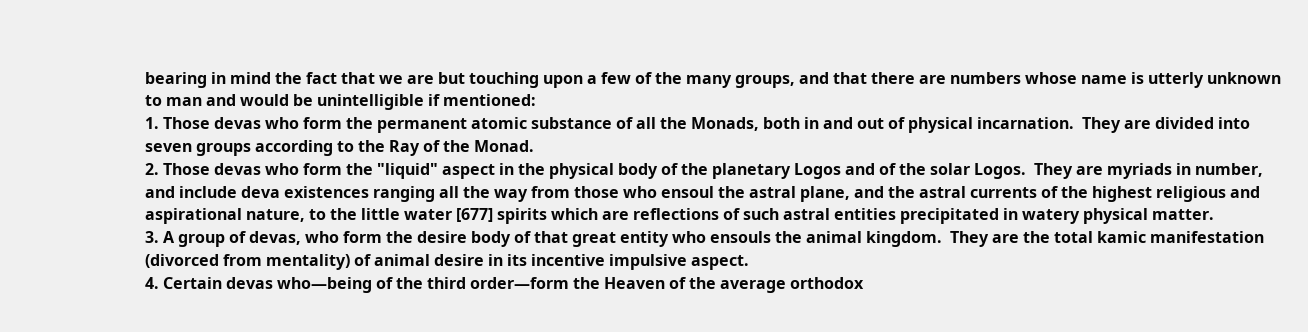bearing in mind the fact that we are but touching upon a few of the many groups, and that there are numbers whose name is utterly unknown to man and would be unintelligible if mentioned:
1. Those devas who form the permanent atomic substance of all the Monads, both in and out of physical incarnation.  They are divided into seven groups according to the Ray of the Monad.
2. Those devas who form the "liquid" aspect in the physical body of the planetary Logos and of the solar Logos.  They are myriads in number, and include deva existences ranging all the way from those who ensoul the astral plane, and the astral currents of the highest religious and aspirational nature, to the little water [677] spirits which are reflections of such astral entities precipitated in watery physical matter.
3. A group of devas, who form the desire body of that great entity who ensouls the animal kingdom.  They are the total kamic manifestation (divorced from mentality) of animal desire in its incentive impulsive aspect.
4. Certain devas who—being of the third order—form the Heaven of the average orthodox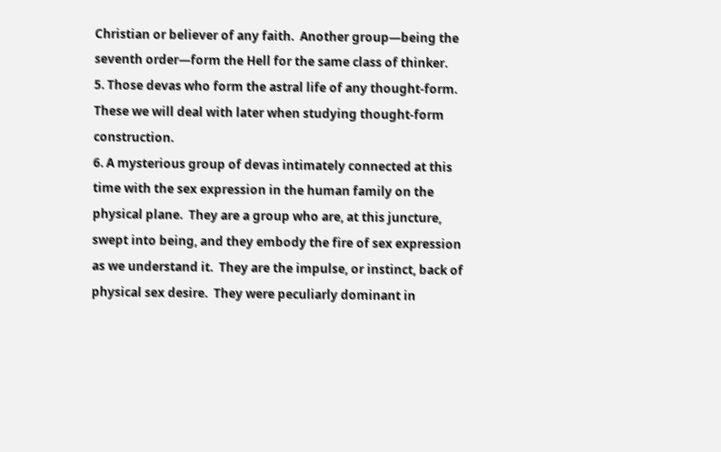Christian or believer of any faith.  Another group—being the seventh order—form the Hell for the same class of thinker.
5. Those devas who form the astral life of any thought-form.  These we will deal with later when studying thought-form construction.
6. A mysterious group of devas intimately connected at this time with the sex expression in the human family on the physical plane.  They are a group who are, at this juncture, swept into being, and they embody the fire of sex expression as we understand it.  They are the impulse, or instinct, back of physical sex desire.  They were peculiarly dominant in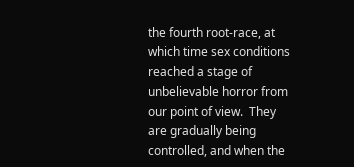the fourth root-race, at which time sex conditions reached a stage of unbelievable horror from our point of view.  They are gradually being controlled, and when the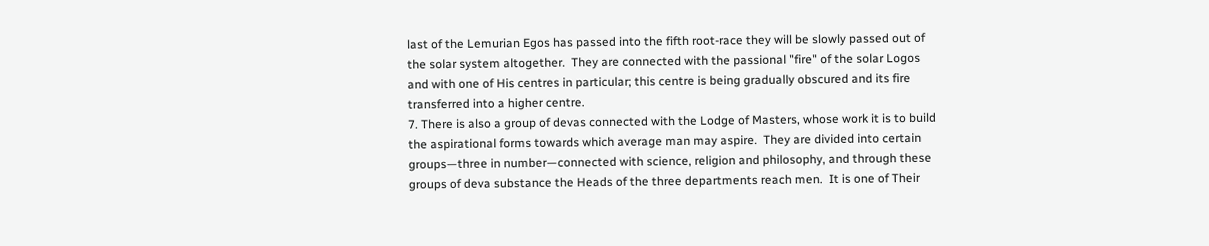last of the Lemurian Egos has passed into the fifth root-race they will be slowly passed out of the solar system altogether.  They are connected with the passional "fire" of the solar Logos and with one of His centres in particular; this centre is being gradually obscured and its fire transferred into a higher centre.
7. There is also a group of devas connected with the Lodge of Masters, whose work it is to build the aspirational forms towards which average man may aspire.  They are divided into certain groups—three in number—connected with science, religion and philosophy, and through these groups of deva substance the Heads of the three departments reach men.  It is one of Their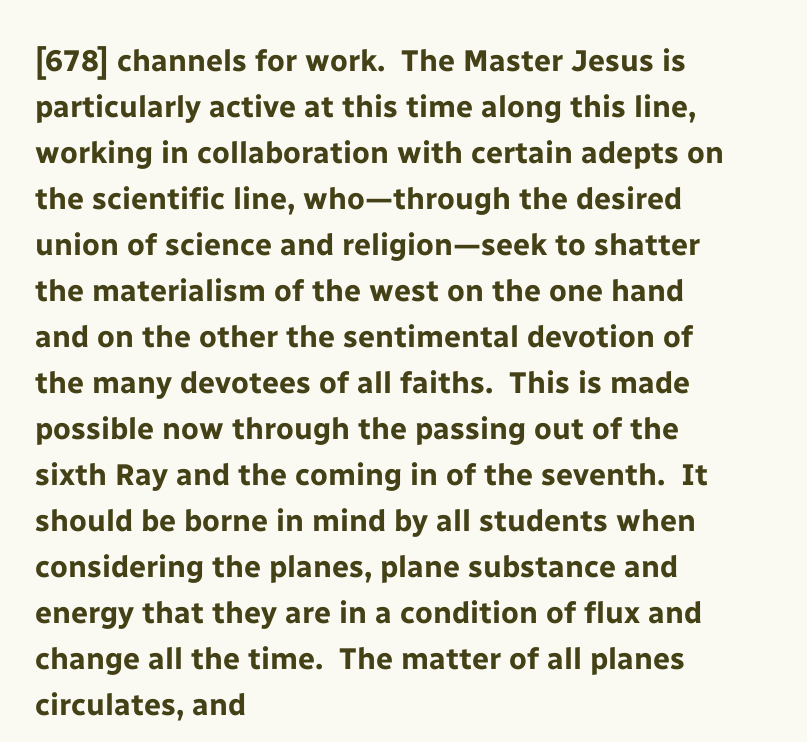[678] channels for work.  The Master Jesus is particularly active at this time along this line, working in collaboration with certain adepts on the scientific line, who—through the desired union of science and religion—seek to shatter the materialism of the west on the one hand and on the other the sentimental devotion of the many devotees of all faiths.  This is made possible now through the passing out of the sixth Ray and the coming in of the seventh.  It should be borne in mind by all students when considering the planes, plane substance and energy that they are in a condition of flux and change all the time.  The matter of all planes circulates, and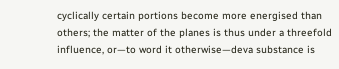cyclically certain portions become more energised than others; the matter of the planes is thus under a threefold influence, or—to word it otherwise—deva substance is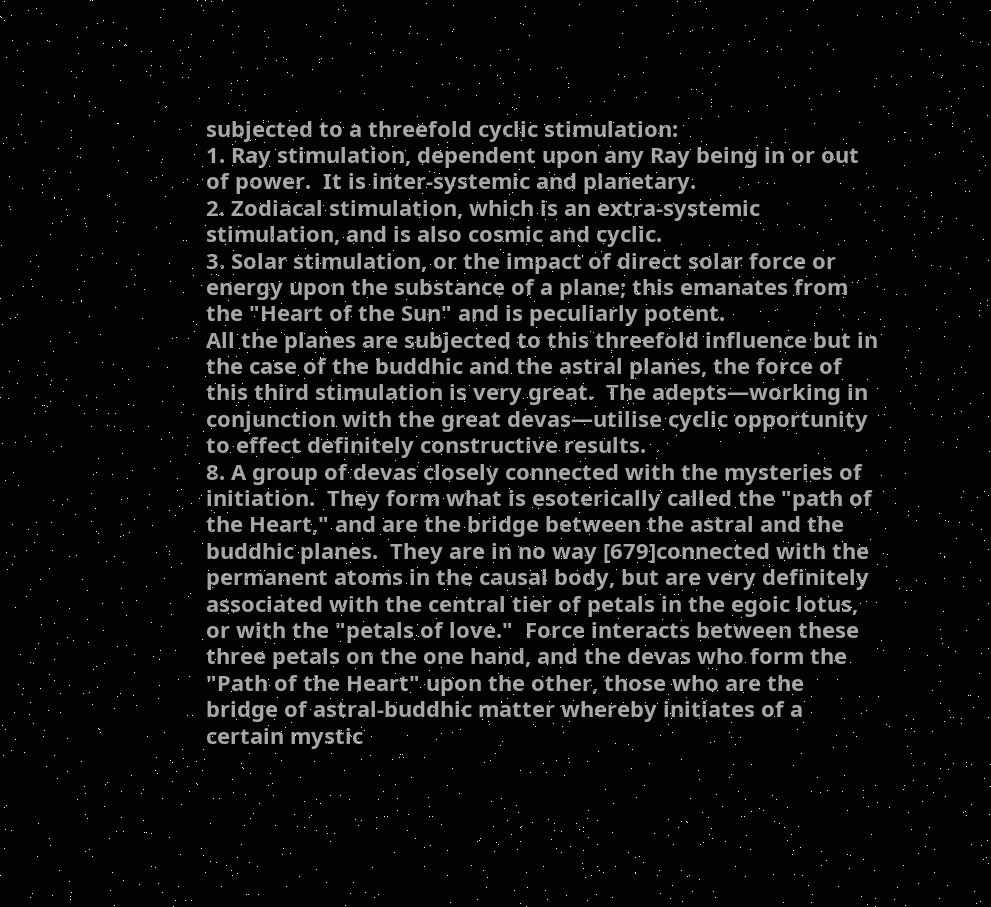subjected to a threefold cyclic stimulation:
1. Ray stimulation, dependent upon any Ray being in or out of power.  It is inter-systemic and planetary.
2. Zodiacal stimulation, which is an extra-systemic stimulation, and is also cosmic and cyclic.
3. Solar stimulation, or the impact of direct solar force or energy upon the substance of a plane; this emanates from the "Heart of the Sun" and is peculiarly potent.
All the planes are subjected to this threefold influence but in the case of the buddhic and the astral planes, the force of this third stimulation is very great.  The adepts—working in conjunction with the great devas—utilise cyclic opportunity to effect definitely constructive results.
8. A group of devas closely connected with the mysteries of initiation.  They form what is esoterically called the "path of the Heart," and are the bridge between the astral and the buddhic planes.  They are in no way [679]connected with the permanent atoms in the causal body, but are very definitely associated with the central tier of petals in the egoic lotus, or with the "petals of love."  Force interacts between these three petals on the one hand, and the devas who form the "Path of the Heart" upon the other, those who are the bridge of astral-buddhic matter whereby initiates of a certain mystic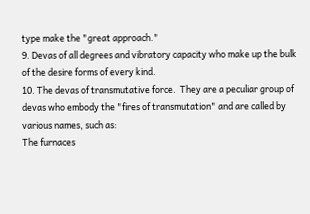type make the "great approach."
9. Devas of all degrees and vibratory capacity who make up the bulk of the desire forms of every kind.
10. The devas of transmutative force.  They are a peculiar group of devas who embody the "fires of transmutation" and are called by various names, such as:
The furnaces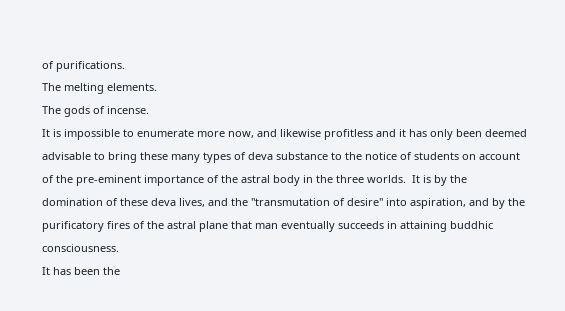of purifications.
The melting elements.
The gods of incense.
It is impossible to enumerate more now, and likewise profitless and it has only been deemed advisable to bring these many types of deva substance to the notice of students on account of the pre-eminent importance of the astral body in the three worlds.  It is by the domination of these deva lives, and the "transmutation of desire" into aspiration, and by the purificatory fires of the astral plane that man eventually succeeds in attaining buddhic consciousness.
It has been the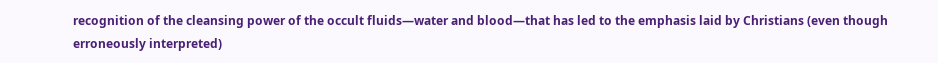recognition of the cleansing power of the occult fluids—water and blood—that has led to the emphasis laid by Christians (even though erroneously interpreted)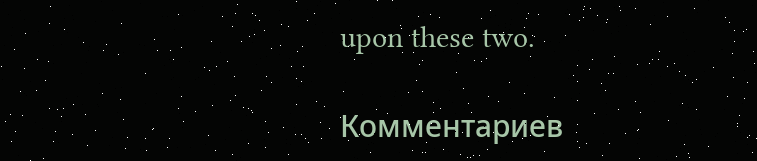upon these two.

Комментариев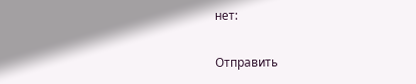нет:

Отправить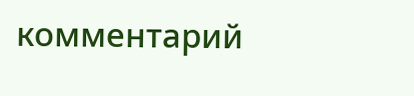комментарий